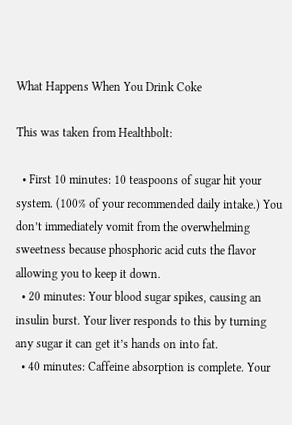What Happens When You Drink Coke

This was taken from Healthbolt:

  • First 10 minutes: 10 teaspoons of sugar hit your system. (100% of your recommended daily intake.) You don’t immediately vomit from the overwhelming sweetness because phosphoric acid cuts the flavor allowing you to keep it down.
  • 20 minutes: Your blood sugar spikes, causing an insulin burst. Your liver responds to this by turning any sugar it can get it’s hands on into fat.
  • 40 minutes: Caffeine absorption is complete. Your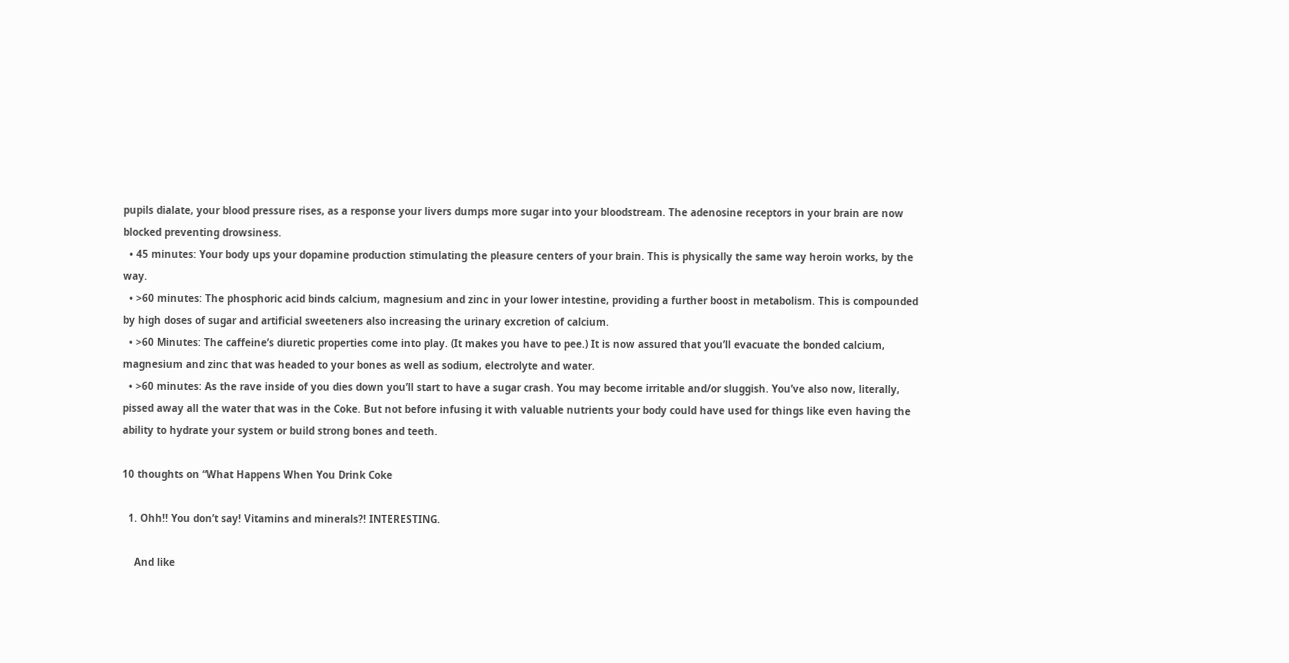pupils dialate, your blood pressure rises, as a response your livers dumps more sugar into your bloodstream. The adenosine receptors in your brain are now blocked preventing drowsiness.
  • 45 minutes: Your body ups your dopamine production stimulating the pleasure centers of your brain. This is physically the same way heroin works, by the way.
  • >60 minutes: The phosphoric acid binds calcium, magnesium and zinc in your lower intestine, providing a further boost in metabolism. This is compounded by high doses of sugar and artificial sweeteners also increasing the urinary excretion of calcium.
  • >60 Minutes: The caffeine’s diuretic properties come into play. (It makes you have to pee.) It is now assured that you’ll evacuate the bonded calcium, magnesium and zinc that was headed to your bones as well as sodium, electrolyte and water.
  • >60 minutes: As the rave inside of you dies down you’ll start to have a sugar crash. You may become irritable and/or sluggish. You’ve also now, literally, pissed away all the water that was in the Coke. But not before infusing it with valuable nutrients your body could have used for things like even having the ability to hydrate your system or build strong bones and teeth.

10 thoughts on “What Happens When You Drink Coke

  1. Ohh!! You don’t say! Vitamins and minerals?! INTERESTING.

    And like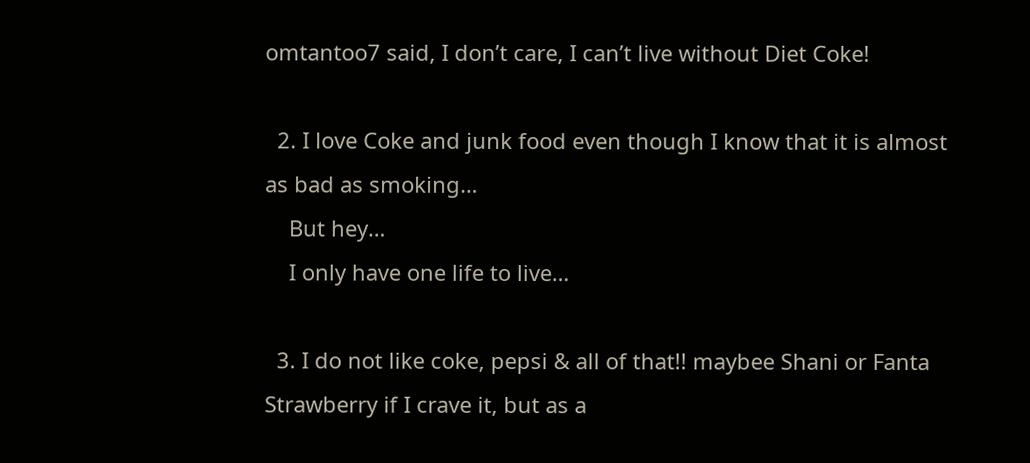omtantoo7 said, I don’t care, I can’t live without Diet Coke!

  2. I love Coke and junk food even though I know that it is almost as bad as smoking…
    But hey…
    I only have one life to live…

  3. I do not like coke, pepsi & all of that!! maybee Shani or Fanta Strawberry if I crave it, but as a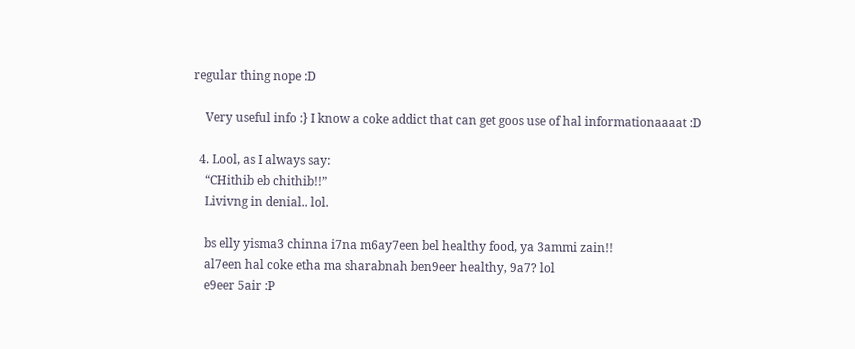regular thing nope :D

    Very useful info :} I know a coke addict that can get goos use of hal informationaaaat :D

  4. Lool, as I always say:
    “CHithib eb chithib!!”
    Livivng in denial.. lol.

    bs elly yisma3 chinna i7na m6ay7een bel healthy food, ya 3ammi zain!!
    al7een hal coke etha ma sharabnah ben9eer healthy, 9a7? lol
    e9eer 5air :P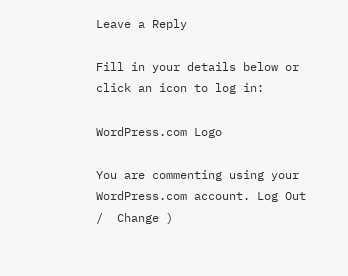Leave a Reply

Fill in your details below or click an icon to log in:

WordPress.com Logo

You are commenting using your WordPress.com account. Log Out /  Change )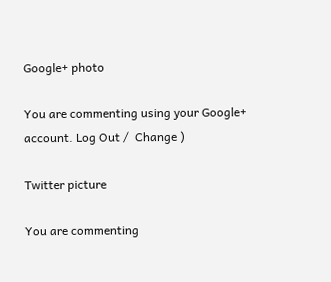Google+ photo

You are commenting using your Google+ account. Log Out /  Change )

Twitter picture

You are commenting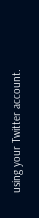using your Twitter account.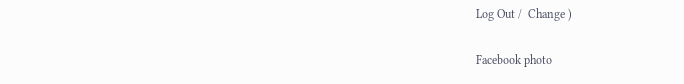Log Out /  Change )

Facebook photo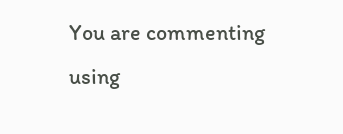You are commenting using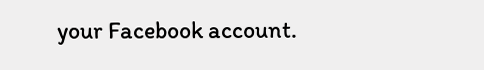your Facebook account.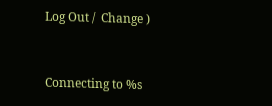Log Out /  Change )


Connecting to %s